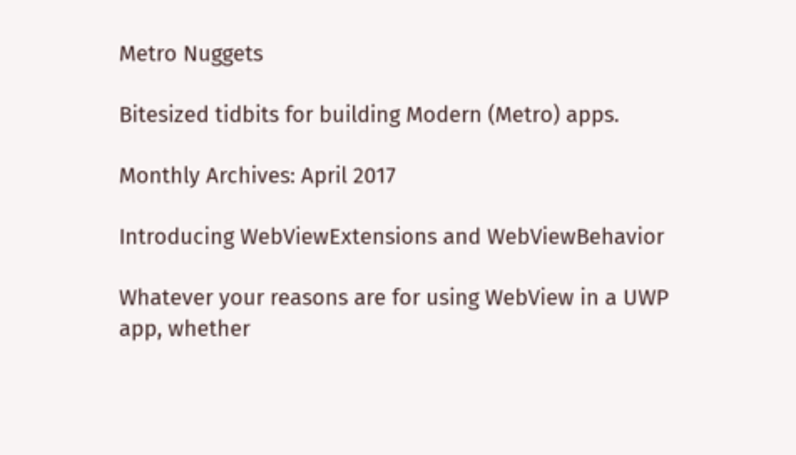Metro Nuggets

Bitesized tidbits for building Modern (Metro) apps.

Monthly Archives: April 2017

Introducing WebViewExtensions and WebViewBehavior

Whatever your reasons are for using WebView in a UWP app, whether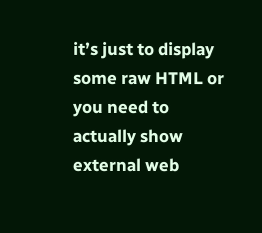it’s just to display some raw HTML or you need to actually show external web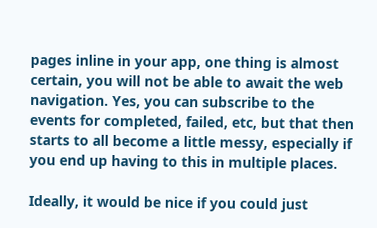pages inline in your app, one thing is almost certain, you will not be able to await the web navigation. Yes, you can subscribe to the events for completed, failed, etc, but that then starts to all become a little messy, especially if you end up having to this in multiple places.

Ideally, it would be nice if you could just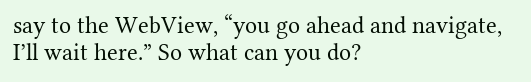say to the WebView, “you go ahead and navigate, I’ll wait here.” So what can you do?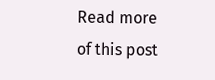Read more of this post